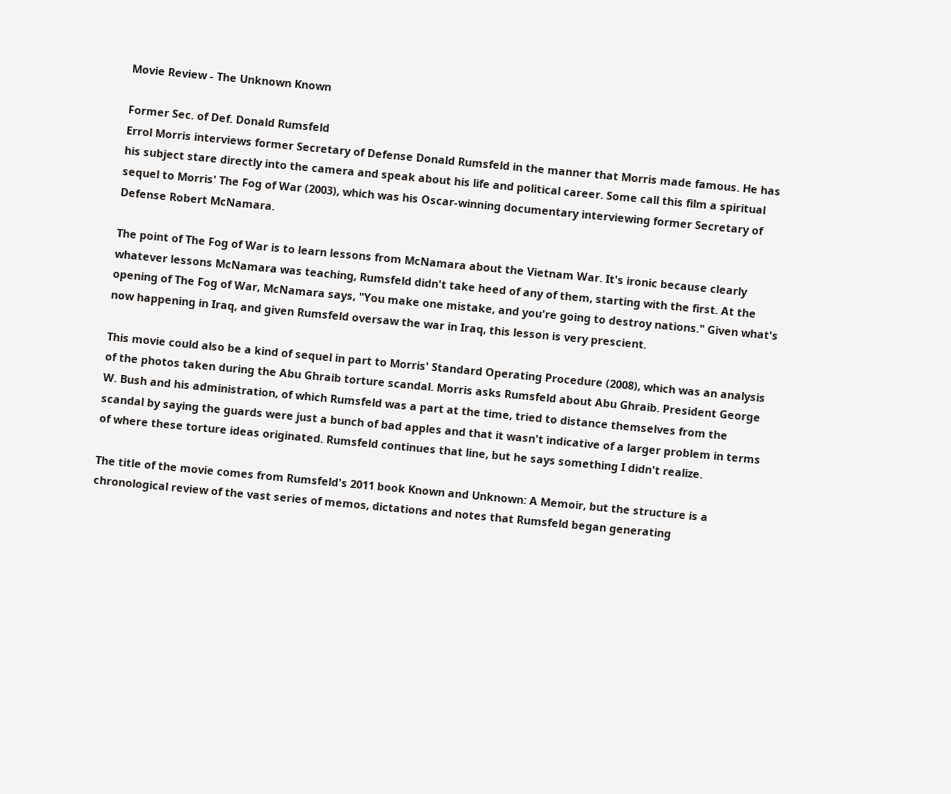Movie Review - The Unknown Known

Former Sec. of Def. Donald Rumsfeld
Errol Morris interviews former Secretary of Defense Donald Rumsfeld in the manner that Morris made famous. He has his subject stare directly into the camera and speak about his life and political career. Some call this film a spiritual sequel to Morris' The Fog of War (2003), which was his Oscar-winning documentary interviewing former Secretary of Defense Robert McNamara.

The point of The Fog of War is to learn lessons from McNamara about the Vietnam War. It's ironic because clearly whatever lessons McNamara was teaching, Rumsfeld didn't take heed of any of them, starting with the first. At the opening of The Fog of War, McNamara says, "You make one mistake, and you're going to destroy nations." Given what's now happening in Iraq, and given Rumsfeld oversaw the war in Iraq, this lesson is very prescient.

This movie could also be a kind of sequel in part to Morris' Standard Operating Procedure (2008), which was an analysis of the photos taken during the Abu Ghraib torture scandal. Morris asks Rumsfeld about Abu Ghraib. President George W. Bush and his administration, of which Rumsfeld was a part at the time, tried to distance themselves from the scandal by saying the guards were just a bunch of bad apples and that it wasn't indicative of a larger problem in terms of where these torture ideas originated. Rumsfeld continues that line, but he says something I didn't realize.

The title of the movie comes from Rumsfeld's 2011 book Known and Unknown: A Memoir, but the structure is a chronological review of the vast series of memos, dictations and notes that Rumsfeld began generating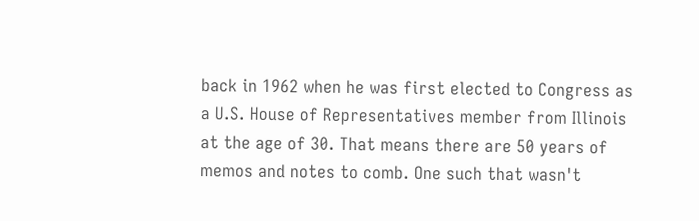back in 1962 when he was first elected to Congress as a U.S. House of Representatives member from Illinois at the age of 30. That means there are 50 years of memos and notes to comb. One such that wasn't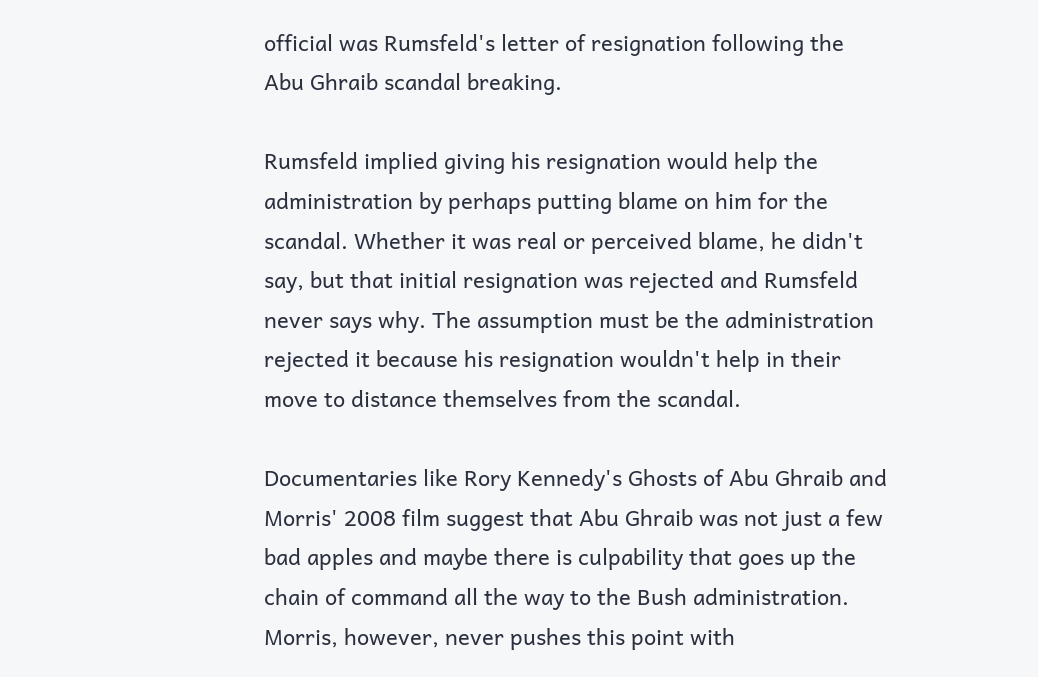official was Rumsfeld's letter of resignation following the Abu Ghraib scandal breaking.

Rumsfeld implied giving his resignation would help the administration by perhaps putting blame on him for the scandal. Whether it was real or perceived blame, he didn't say, but that initial resignation was rejected and Rumsfeld never says why. The assumption must be the administration rejected it because his resignation wouldn't help in their move to distance themselves from the scandal.

Documentaries like Rory Kennedy's Ghosts of Abu Ghraib and Morris' 2008 film suggest that Abu Ghraib was not just a few bad apples and maybe there is culpability that goes up the chain of command all the way to the Bush administration. Morris, however, never pushes this point with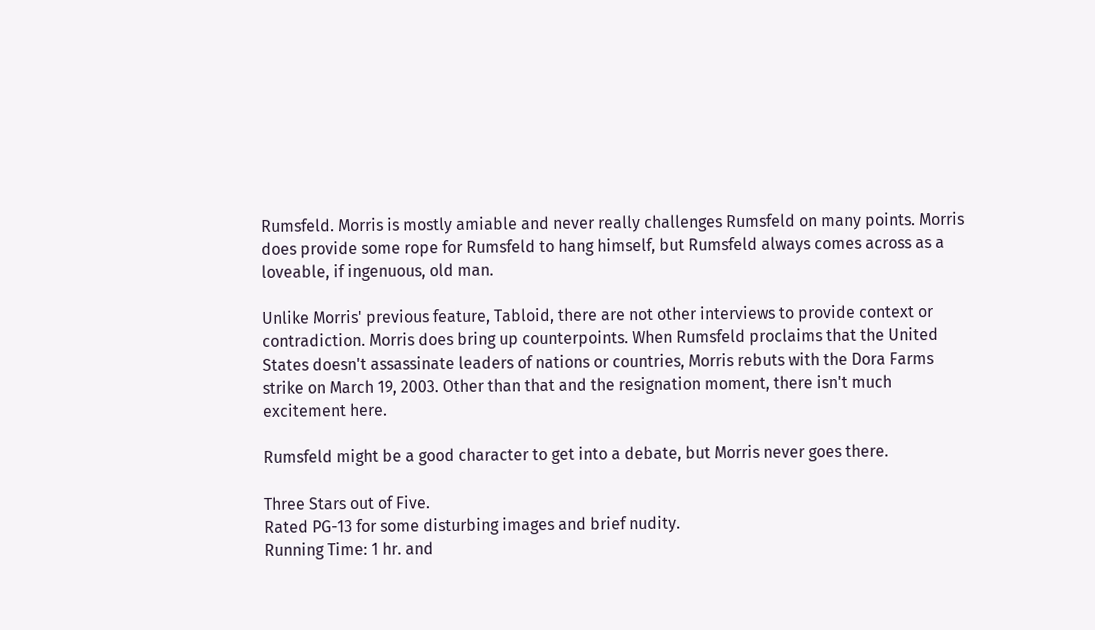Rumsfeld. Morris is mostly amiable and never really challenges Rumsfeld on many points. Morris does provide some rope for Rumsfeld to hang himself, but Rumsfeld always comes across as a loveable, if ingenuous, old man.

Unlike Morris' previous feature, Tabloid, there are not other interviews to provide context or contradiction. Morris does bring up counterpoints. When Rumsfeld proclaims that the United States doesn't assassinate leaders of nations or countries, Morris rebuts with the Dora Farms strike on March 19, 2003. Other than that and the resignation moment, there isn't much excitement here.

Rumsfeld might be a good character to get into a debate, but Morris never goes there.

Three Stars out of Five.
Rated PG-13 for some disturbing images and brief nudity.
Running Time: 1 hr. and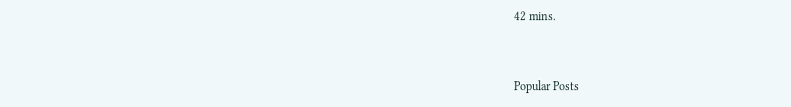42 mins.


Popular Posts